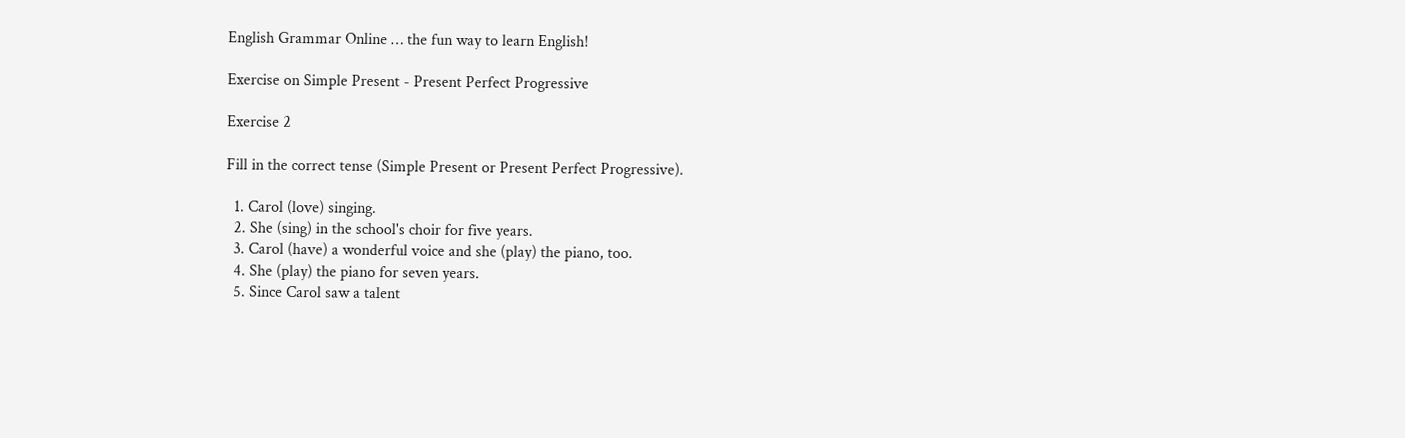English Grammar Online … the fun way to learn English!

Exercise on Simple Present - Present Perfect Progressive

Exercise 2

Fill in the correct tense (Simple Present or Present Perfect Progressive).

  1. Carol (love) singing.
  2. She (sing) in the school's choir for five years.
  3. Carol (have) a wonderful voice and she (play) the piano, too.
  4. She (play) the piano for seven years.
  5. Since Carol saw a talent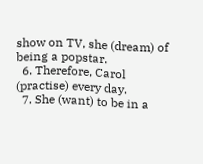show on TV, she (dream) of being a popstar.
  6. Therefore, Carol (practise) every day.
  7. She (want) to be in a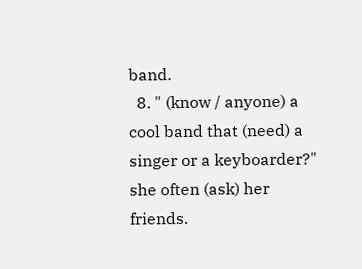band.
  8. " (know / anyone) a cool band that (need) a singer or a keyboarder?" she often (ask) her friends.